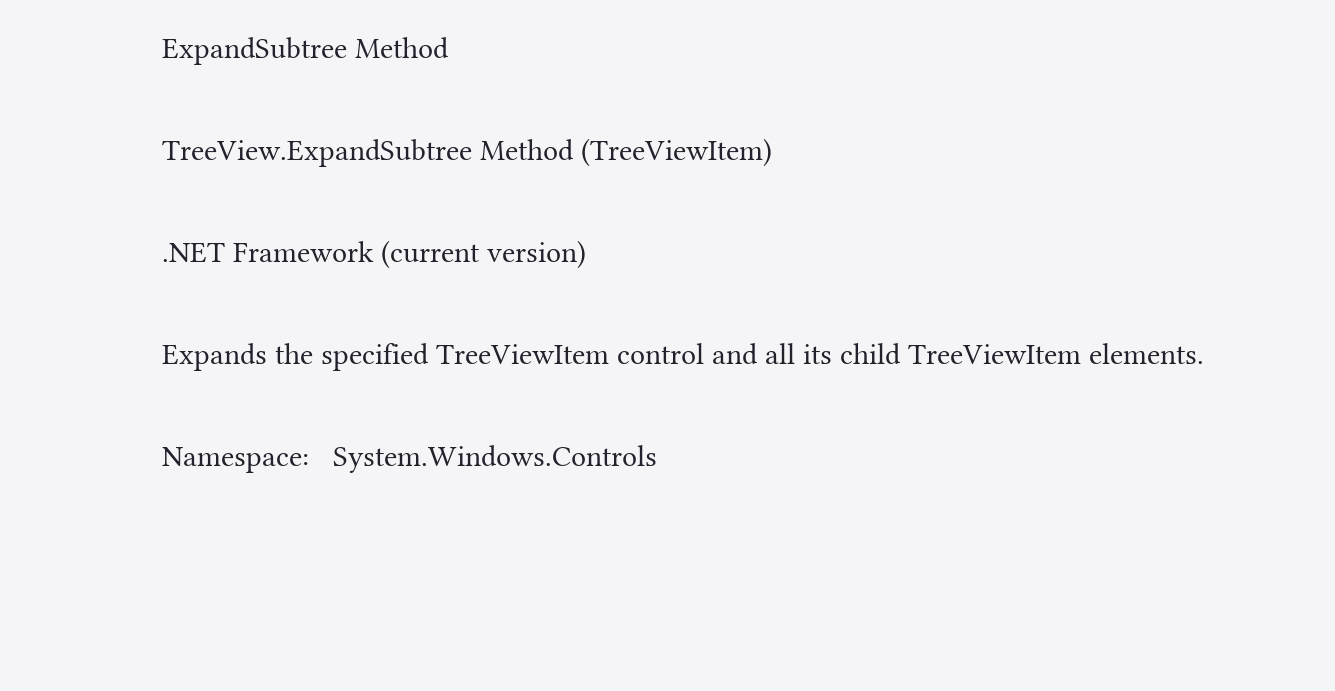ExpandSubtree Method

TreeView.ExpandSubtree Method (TreeViewItem)

.NET Framework (current version)

Expands the specified TreeViewItem control and all its child TreeViewItem elements.

Namespace:   System.Windows.Controls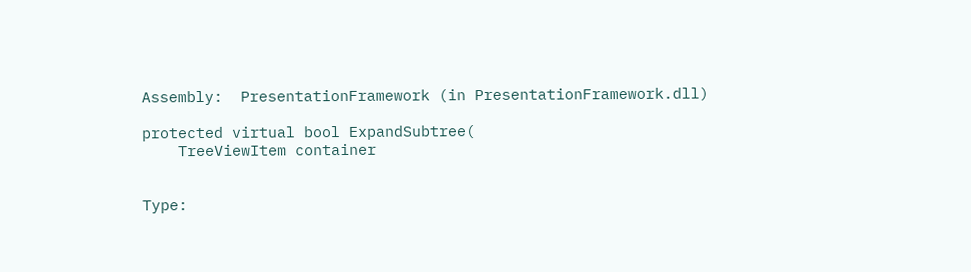Assembly:  PresentationFramework (in PresentationFramework.dll)

protected virtual bool ExpandSubtree(
    TreeViewItem container


Type: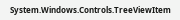System.Windows.Controls.TreeViewItem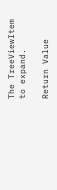The TreeViewItem to expand.

Return Value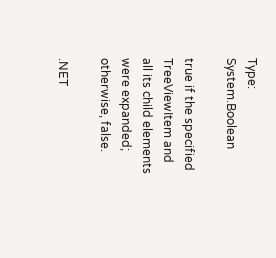Type: System.Boolean

true if the specified TreeViewItem and all its child elements were expanded; otherwise, false.

.NET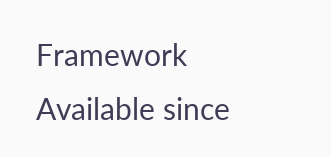Framework
Available since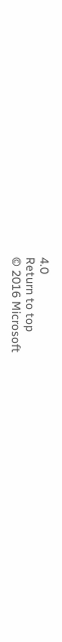4.0
Return to top
© 2016 Microsoft